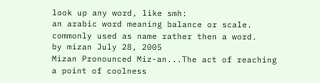look up any word, like smh:
an arabic word meaning balance or scale.
commonly used as name rather then a word.
by mizan July 28, 2005
Mizan Pronounced Miz-an...The act of reaching a point of coolness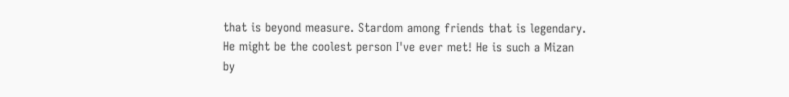that is beyond measure. Stardom among friends that is legendary.
He might be the coolest person I've ever met! He is such a Mizan
by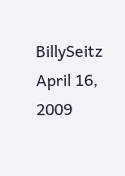BillySeitz April 16, 2009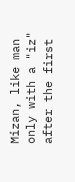Mizan, like man only with a "iz" after the first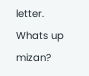letter.
Whats up mizan?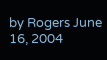by Rogers June 16, 2004